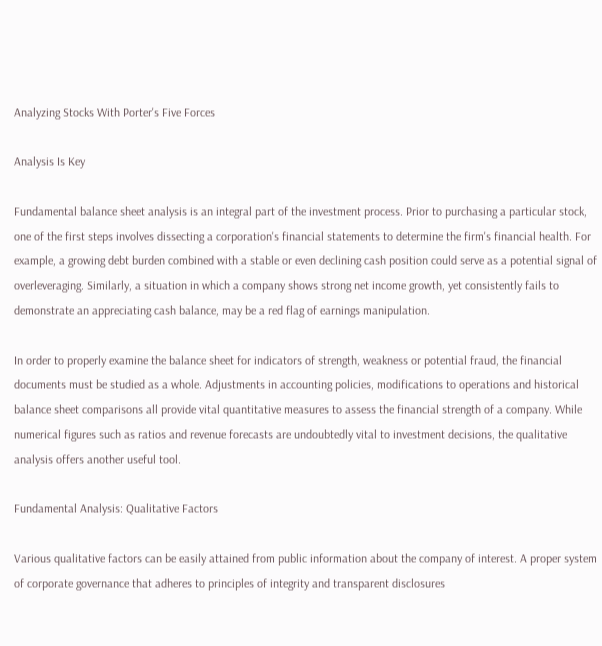Analyzing Stocks With Porter's Five Forces

Analysis Is Key

Fundamental balance sheet analysis is an integral part of the investment process. Prior to purchasing a particular stock, one of the first steps involves dissecting a corporation's financial statements to determine the firm's financial health. For example, a growing debt burden combined with a stable or even declining cash position could serve as a potential signal of overleveraging. Similarly, a situation in which a company shows strong net income growth, yet consistently fails to demonstrate an appreciating cash balance, may be a red flag of earnings manipulation.

In order to properly examine the balance sheet for indicators of strength, weakness or potential fraud, the financial documents must be studied as a whole. Adjustments in accounting policies, modifications to operations and historical balance sheet comparisons all provide vital quantitative measures to assess the financial strength of a company. While numerical figures such as ratios and revenue forecasts are undoubtedly vital to investment decisions, the qualitative analysis offers another useful tool.

Fundamental Analysis: Qualitative Factors

Various qualitative factors can be easily attained from public information about the company of interest. A proper system of corporate governance that adheres to principles of integrity and transparent disclosures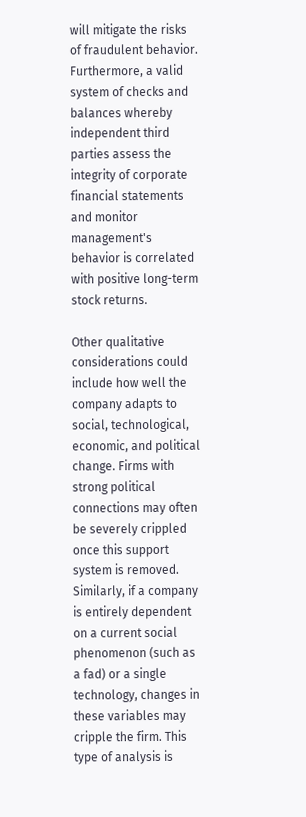will mitigate the risks of fraudulent behavior. Furthermore, a valid system of checks and balances whereby independent third parties assess the integrity of corporate financial statements and monitor management's behavior is correlated with positive long-term stock returns.

Other qualitative considerations could include how well the company adapts to social, technological, economic, and political change. Firms with strong political connections may often be severely crippled once this support system is removed. Similarly, if a company is entirely dependent on a current social phenomenon (such as a fad) or a single technology, changes in these variables may cripple the firm. This type of analysis is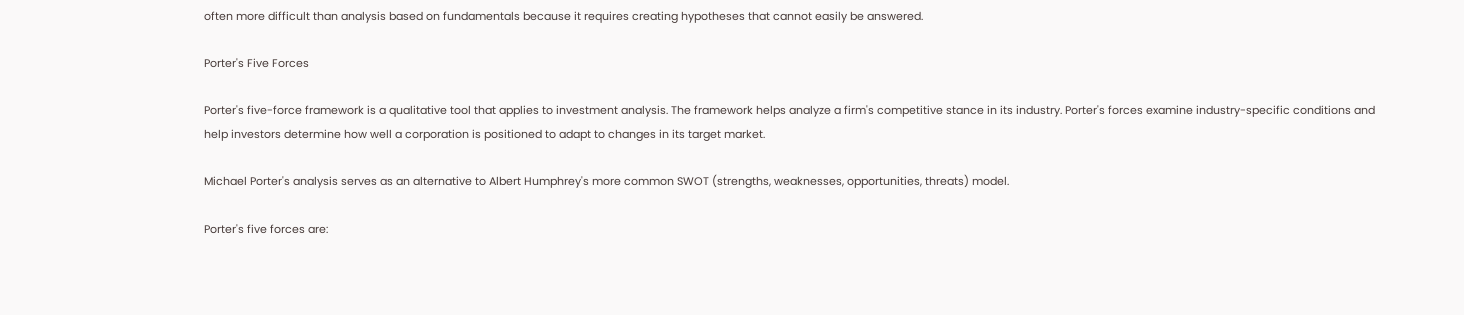often more difficult than analysis based on fundamentals because it requires creating hypotheses that cannot easily be answered.

Porter's Five Forces

Porter's five-force framework is a qualitative tool that applies to investment analysis. The framework helps analyze a firm's competitive stance in its industry. Porter's forces examine industry-specific conditions and help investors determine how well a corporation is positioned to adapt to changes in its target market.

Michael Porter's analysis serves as an alternative to Albert Humphrey's more common SWOT (strengths, weaknesses, opportunities, threats) model.

Porter's five forces are: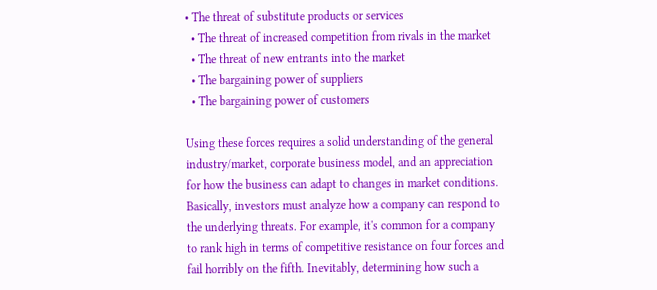• The threat of substitute products or services
  • The threat of increased competition from rivals in the market
  • The threat of new entrants into the market
  • The bargaining power of suppliers
  • The bargaining power of customers

Using these forces requires a solid understanding of the general industry/market, corporate business model, and an appreciation for how the business can adapt to changes in market conditions. Basically, investors must analyze how a company can respond to the underlying threats. For example, it's common for a company to rank high in terms of competitive resistance on four forces and fail horribly on the fifth. Inevitably, determining how such a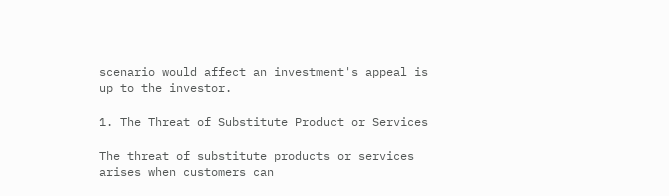scenario would affect an investment's appeal is up to the investor.

1. The Threat of Substitute Product or Services

The threat of substitute products or services arises when customers can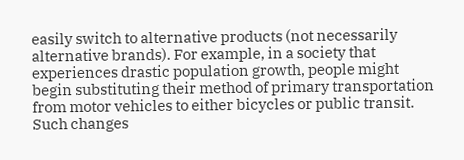easily switch to alternative products (not necessarily alternative brands). For example, in a society that experiences drastic population growth, people might begin substituting their method of primary transportation from motor vehicles to either bicycles or public transit. Such changes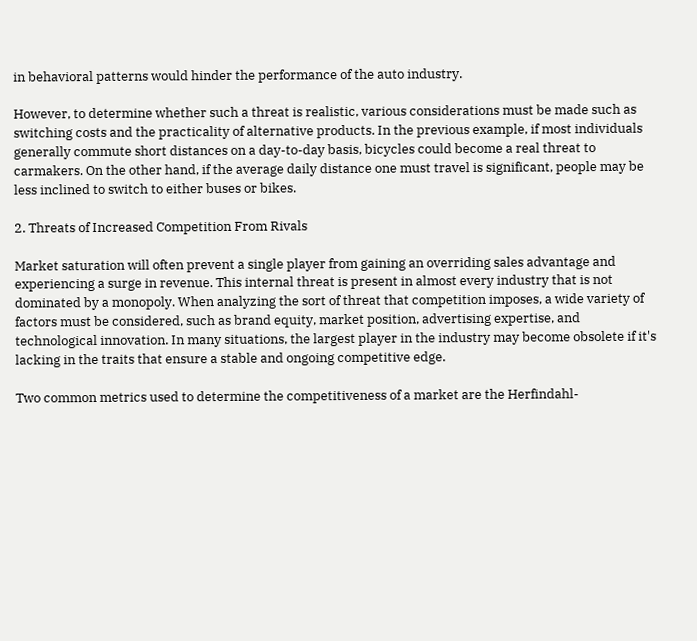in behavioral patterns would hinder the performance of the auto industry.

However, to determine whether such a threat is realistic, various considerations must be made such as switching costs and the practicality of alternative products. In the previous example, if most individuals generally commute short distances on a day-to-day basis, bicycles could become a real threat to carmakers. On the other hand, if the average daily distance one must travel is significant, people may be less inclined to switch to either buses or bikes.

2. Threats of Increased Competition From Rivals

Market saturation will often prevent a single player from gaining an overriding sales advantage and experiencing a surge in revenue. This internal threat is present in almost every industry that is not dominated by a monopoly. When analyzing the sort of threat that competition imposes, a wide variety of factors must be considered, such as brand equity, market position, advertising expertise, and technological innovation. In many situations, the largest player in the industry may become obsolete if it's lacking in the traits that ensure a stable and ongoing competitive edge.

Two common metrics used to determine the competitiveness of a market are the Herfindahl-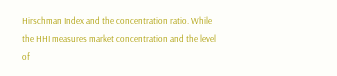Hirschman Index and the concentration ratio. While the HHI measures market concentration and the level of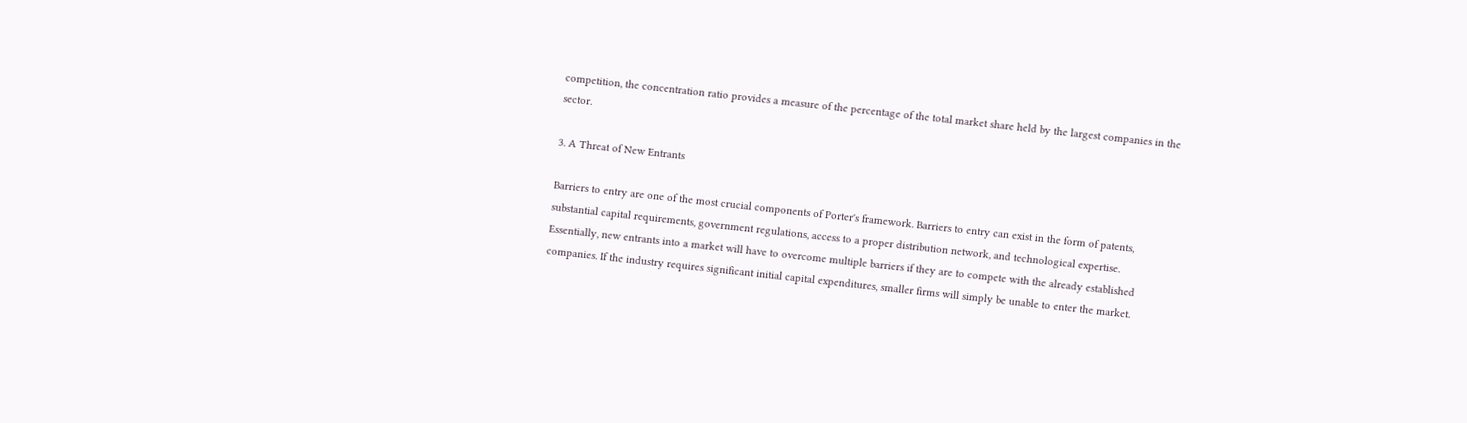competition, the concentration ratio provides a measure of the percentage of the total market share held by the largest companies in the sector.

3. A Threat of New Entrants

Barriers to entry are one of the most crucial components of Porter's framework. Barriers to entry can exist in the form of patents, substantial capital requirements, government regulations, access to a proper distribution network, and technological expertise. Essentially, new entrants into a market will have to overcome multiple barriers if they are to compete with the already established companies. If the industry requires significant initial capital expenditures, smaller firms will simply be unable to enter the market.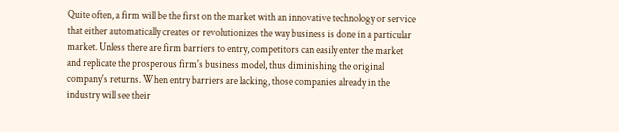Quite often, a firm will be the first on the market with an innovative technology or service that either automatically creates or revolutionizes the way business is done in a particular market. Unless there are firm barriers to entry, competitors can easily enter the market and replicate the prosperous firm's business model, thus diminishing the original company's returns. When entry barriers are lacking, those companies already in the industry will see their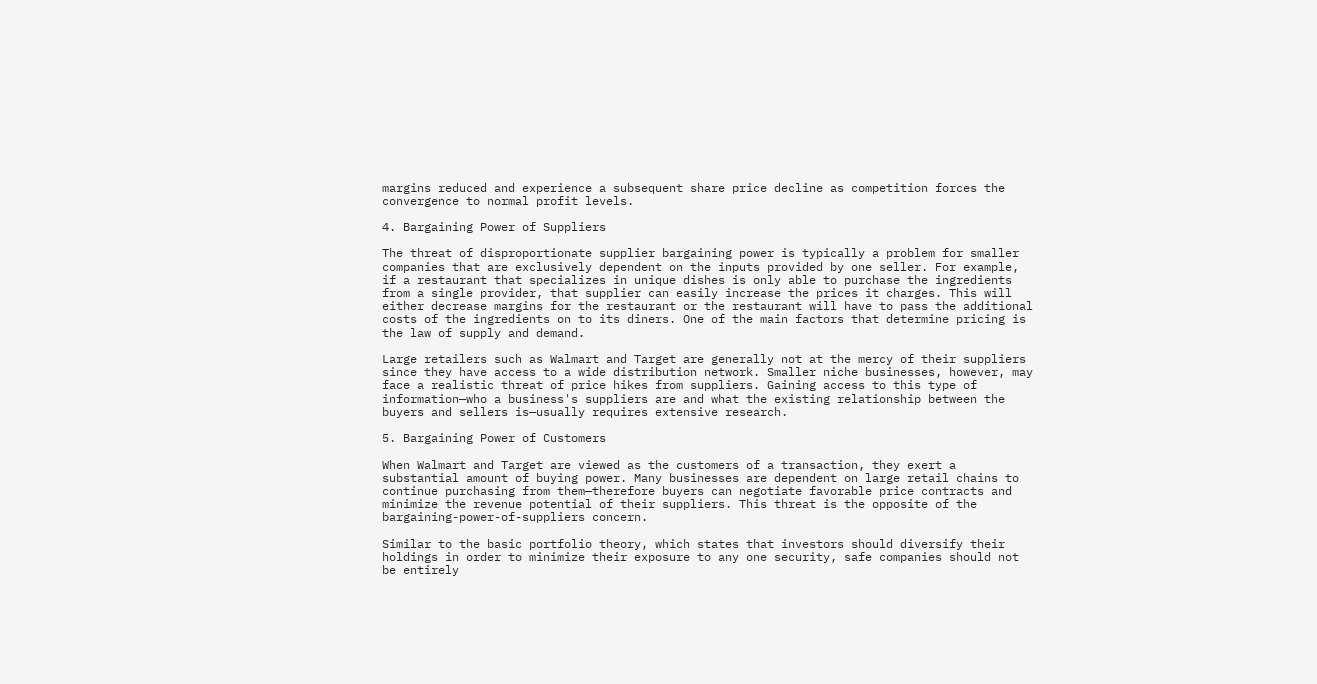margins reduced and experience a subsequent share price decline as competition forces the convergence to normal profit levels.

4. Bargaining Power of Suppliers

The threat of disproportionate supplier bargaining power is typically a problem for smaller companies that are exclusively dependent on the inputs provided by one seller. For example, if a restaurant that specializes in unique dishes is only able to purchase the ingredients from a single provider, that supplier can easily increase the prices it charges. This will either decrease margins for the restaurant or the restaurant will have to pass the additional costs of the ingredients on to its diners. One of the main factors that determine pricing is the law of supply and demand.

Large retailers such as Walmart and Target are generally not at the mercy of their suppliers since they have access to a wide distribution network. Smaller niche businesses, however, may face a realistic threat of price hikes from suppliers. Gaining access to this type of information—who a business's suppliers are and what the existing relationship between the buyers and sellers is—usually requires extensive research.

5. Bargaining Power of Customers

When Walmart and Target are viewed as the customers of a transaction, they exert a substantial amount of buying power. Many businesses are dependent on large retail chains to continue purchasing from them—therefore buyers can negotiate favorable price contracts and minimize the revenue potential of their suppliers. This threat is the opposite of the bargaining-power-of-suppliers concern.

Similar to the basic portfolio theory, which states that investors should diversify their holdings in order to minimize their exposure to any one security, safe companies should not be entirely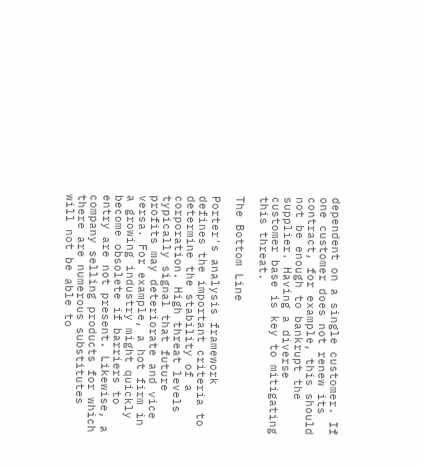dependent on a single customer. If one customer does not renew its contract, for example, this should not be enough to bankrupt the supplier. Having a diverse customer base is key to mitigating this threat.

The Bottom Line

Porter's analysis framework defines the important criteria to determine the stability of a corporation. High threat levels typically signal that future profits may deteriorate and vice versa. For example, a hot firm in a growing industry might quickly become obsolete if barriers to entry are not present. Likewise, a company selling products for which there are numerous substitutes will not be able to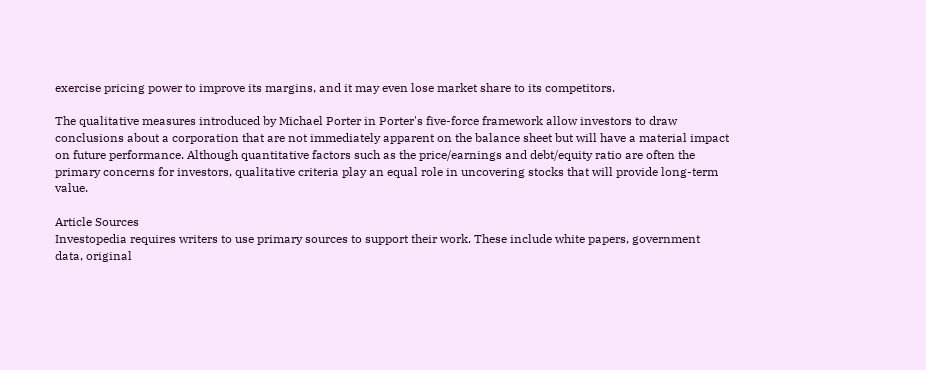exercise pricing power to improve its margins, and it may even lose market share to its competitors.

The qualitative measures introduced by Michael Porter in Porter's five-force framework allow investors to draw conclusions about a corporation that are not immediately apparent on the balance sheet but will have a material impact on future performance. Although quantitative factors such as the price/earnings and debt/equity ratio are often the primary concerns for investors, qualitative criteria play an equal role in uncovering stocks that will provide long-term value.

Article Sources
Investopedia requires writers to use primary sources to support their work. These include white papers, government data, original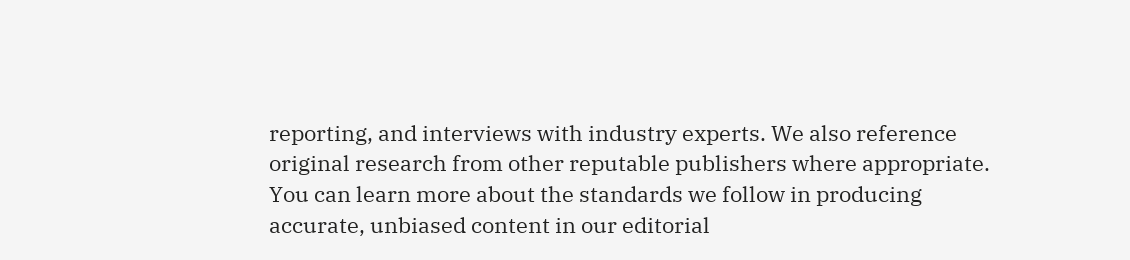reporting, and interviews with industry experts. We also reference original research from other reputable publishers where appropriate. You can learn more about the standards we follow in producing accurate, unbiased content in our editorial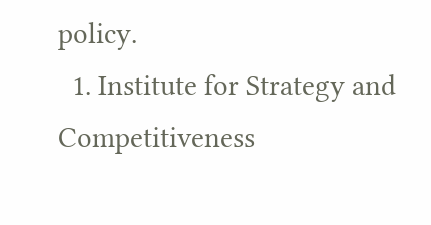policy.
  1. Institute for Strategy and Competitiveness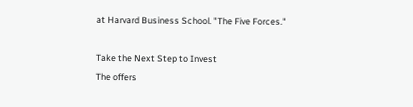at Harvard Business School. "The Five Forces."

Take the Next Step to Invest
The offers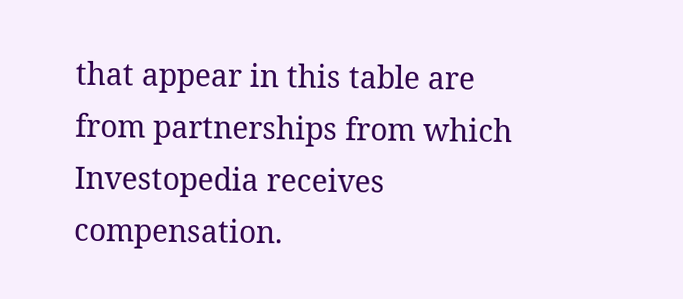that appear in this table are from partnerships from which Investopedia receives compensation.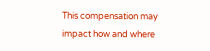This compensation may impact how and where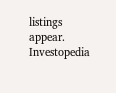listings appear. Investopedia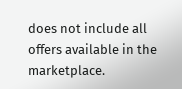does not include all offers available in the marketplace.